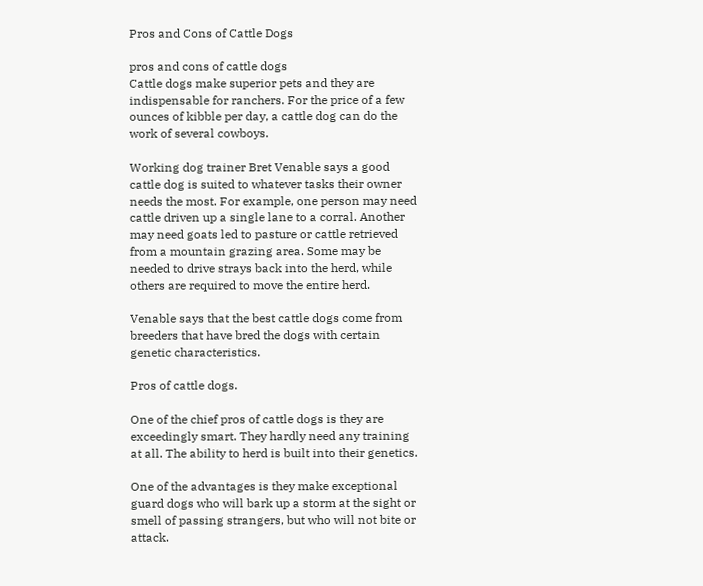Pros and Cons of Cattle Dogs

pros and cons of cattle dogs
Cattle dogs make superior pets and they are indispensable for ranchers. For the price of a few ounces of kibble per day, a cattle dog can do the work of several cowboys.

Working dog trainer Bret Venable says a good cattle dog is suited to whatever tasks their owner needs the most. For example, one person may need cattle driven up a single lane to a corral. Another may need goats led to pasture or cattle retrieved from a mountain grazing area. Some may be needed to drive strays back into the herd, while others are required to move the entire herd.

Venable says that the best cattle dogs come from breeders that have bred the dogs with certain genetic characteristics.

Pros of cattle dogs.

One of the chief pros of cattle dogs is they are exceedingly smart. They hardly need any training at all. The ability to herd is built into their genetics.

One of the advantages is they make exceptional guard dogs who will bark up a storm at the sight or smell of passing strangers, but who will not bite or attack.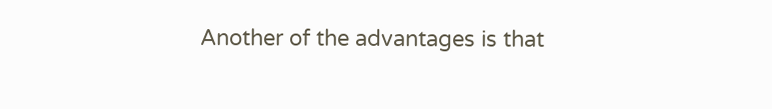Another of the advantages is that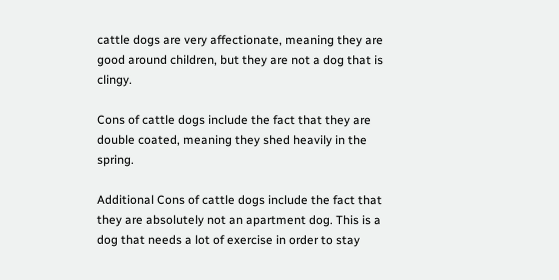cattle dogs are very affectionate, meaning they are good around children, but they are not a dog that is clingy.

Cons of cattle dogs include the fact that they are double coated, meaning they shed heavily in the spring.

Additional Cons of cattle dogs include the fact that they are absolutely not an apartment dog. This is a dog that needs a lot of exercise in order to stay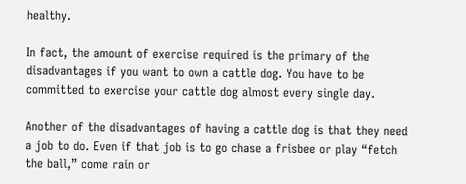healthy.

In fact, the amount of exercise required is the primary of the disadvantages if you want to own a cattle dog. You have to be committed to exercise your cattle dog almost every single day.

Another of the disadvantages of having a cattle dog is that they need a job to do. Even if that job is to go chase a frisbee or play “fetch the ball,” come rain or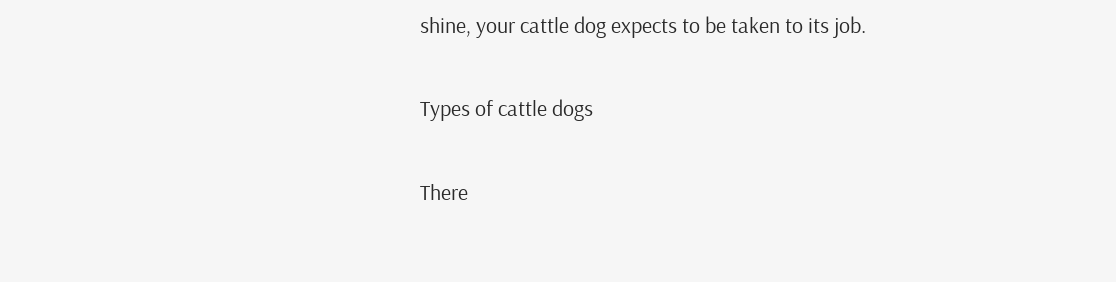shine, your cattle dog expects to be taken to its job.

Types of cattle dogs

There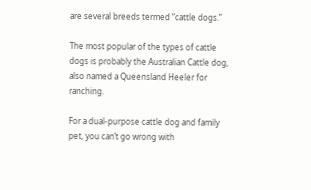are several breeds termed “cattle dogs.”

The most popular of the types of cattle dogs is probably the Australian Cattle dog, also named a Queensland Heeler for ranching.

For a dual-purpose cattle dog and family pet, you can’t go wrong with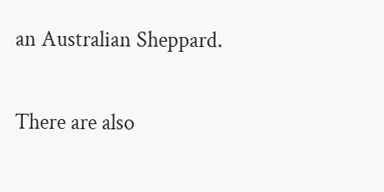an Australian Sheppard.

There are also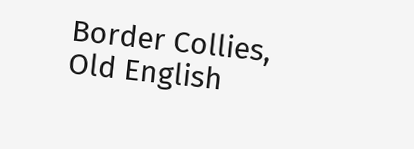Border Collies, Old English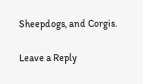Sheepdogs, and Corgis.

Leave a Reply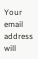Your email address will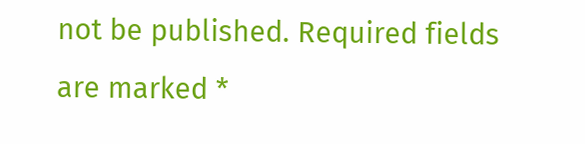not be published. Required fields are marked *